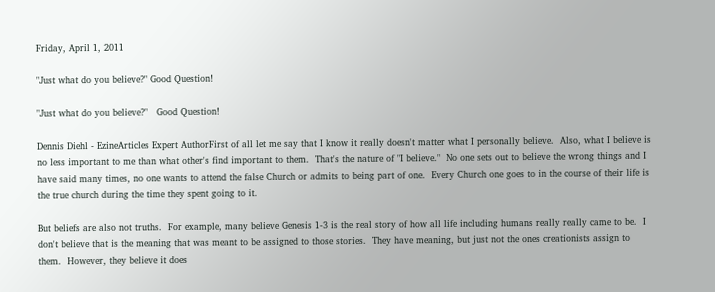Friday, April 1, 2011

"Just what do you believe?" Good Question!

"Just what do you believe?"   Good Question!

Dennis Diehl - EzineArticles Expert AuthorFirst of all let me say that I know it really doesn't matter what I personally believe.  Also, what I believe is no less important to me than what other's find important to them.  That's the nature of "I believe."  No one sets out to believe the wrong things and I have said many times, no one wants to attend the false Church or admits to being part of one.  Every Church one goes to in the course of their life is the true church during the time they spent going to it.

But beliefs are also not truths.  For example, many believe Genesis 1-3 is the real story of how all life including humans really really came to be.  I don't believe that is the meaning that was meant to be assigned to those stories.  They have meaning, but just not the ones creationists assign to them.  However, they believe it does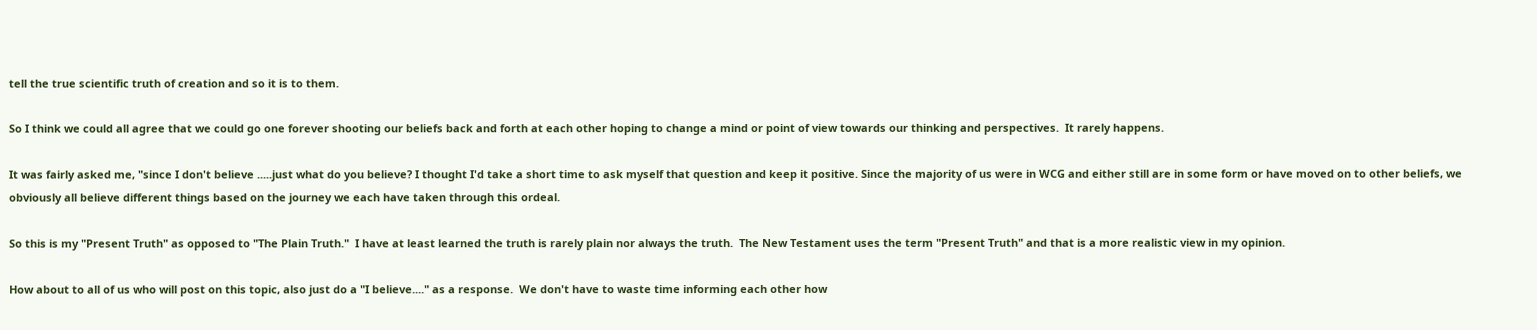tell the true scientific truth of creation and so it is to them.

So I think we could all agree that we could go one forever shooting our beliefs back and forth at each other hoping to change a mind or point of view towards our thinking and perspectives.  It rarely happens.

It was fairly asked me, "since I don't believe .....just what do you believe? I thought I'd take a short time to ask myself that question and keep it positive. Since the majority of us were in WCG and either still are in some form or have moved on to other beliefs, we obviously all believe different things based on the journey we each have taken through this ordeal.

So this is my "Present Truth" as opposed to "The Plain Truth."  I have at least learned the truth is rarely plain nor always the truth.  The New Testament uses the term "Present Truth" and that is a more realistic view in my opinion.

How about to all of us who will post on this topic, also just do a "I believe...." as a response.  We don't have to waste time informing each other how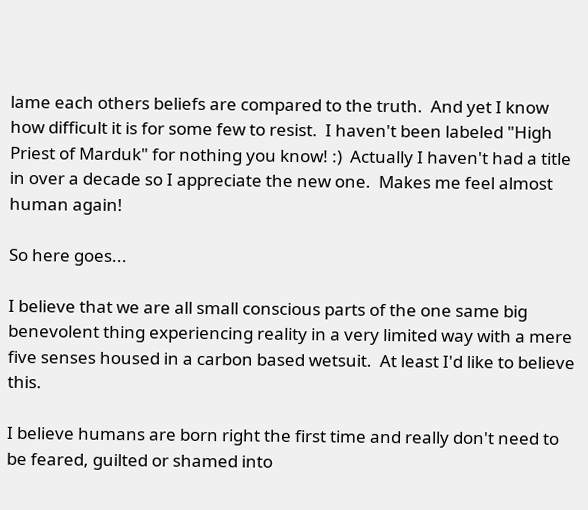lame each others beliefs are compared to the truth.  And yet I know how difficult it is for some few to resist.  I haven't been labeled "High Priest of Marduk" for nothing you know! :)  Actually I haven't had a title in over a decade so I appreciate the new one.  Makes me feel almost human again!

So here goes...

I believe that we are all small conscious parts of the one same big benevolent thing experiencing reality in a very limited way with a mere five senses housed in a carbon based wetsuit.  At least I'd like to believe this.

I believe humans are born right the first time and really don't need to be feared, guilted or shamed into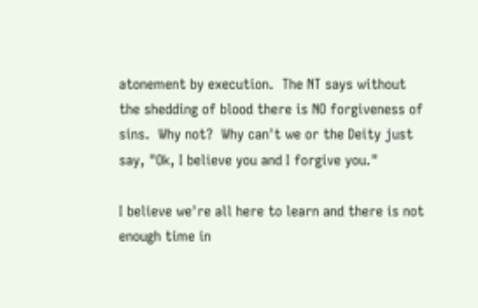atonement by execution.  The NT says without the shedding of blood there is NO forgiveness of sins.  Why not?  Why can't we or the Deity just say, "Ok, I believe you and I forgive you."

I believe we're all here to learn and there is not enough time in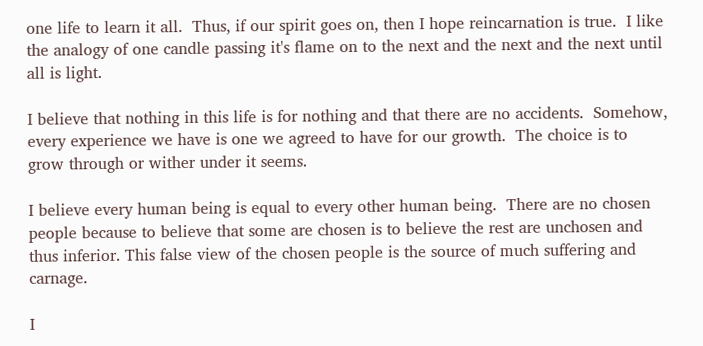one life to learn it all.  Thus, if our spirit goes on, then I hope reincarnation is true.  I like the analogy of one candle passing it's flame on to the next and the next and the next until all is light.

I believe that nothing in this life is for nothing and that there are no accidents.  Somehow, every experience we have is one we agreed to have for our growth.  The choice is to grow through or wither under it seems.

I believe every human being is equal to every other human being.  There are no chosen people because to believe that some are chosen is to believe the rest are unchosen and thus inferior. This false view of the chosen people is the source of much suffering and carnage.

I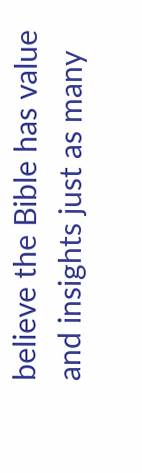believe the Bible has value and insights just as many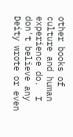other books of culture and human experience do.  I don't believe any Deity wrote or even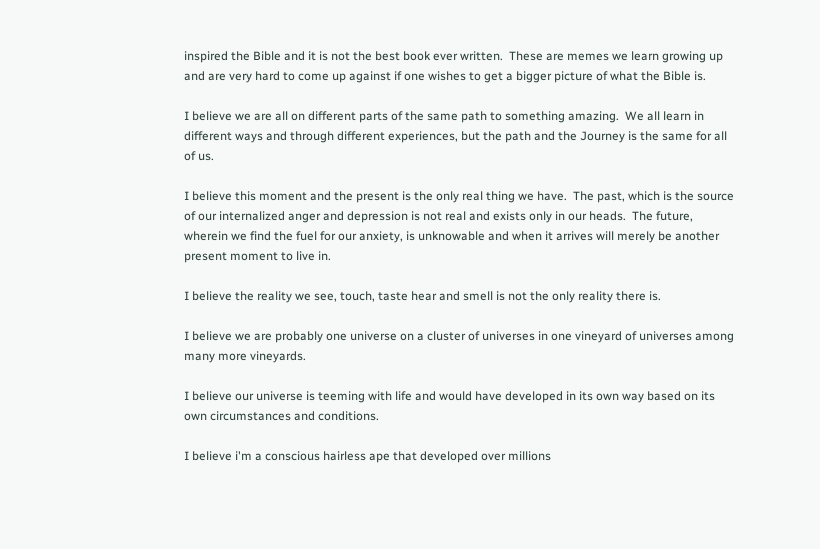inspired the Bible and it is not the best book ever written.  These are memes we learn growing up and are very hard to come up against if one wishes to get a bigger picture of what the Bible is.

I believe we are all on different parts of the same path to something amazing.  We all learn in different ways and through different experiences, but the path and the Journey is the same for all of us.

I believe this moment and the present is the only real thing we have.  The past, which is the source of our internalized anger and depression is not real and exists only in our heads.  The future, wherein we find the fuel for our anxiety, is unknowable and when it arrives will merely be another present moment to live in.

I believe the reality we see, touch, taste hear and smell is not the only reality there is.

I believe we are probably one universe on a cluster of universes in one vineyard of universes among many more vineyards.

I believe our universe is teeming with life and would have developed in its own way based on its own circumstances and conditions.

I believe i'm a conscious hairless ape that developed over millions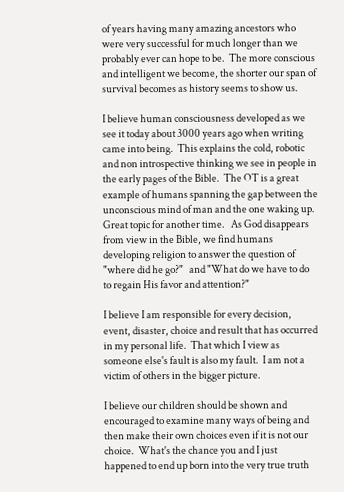of years having many amazing ancestors who were very successful for much longer than we probably ever can hope to be.  The more conscious and intelligent we become, the shorter our span of survival becomes as history seems to show us.

I believe human consciousness developed as we see it today about 3000 years ago when writing came into being.  This explains the cold, robotic and non introspective thinking we see in people in the early pages of the Bible.  The OT is a great example of humans spanning the gap between the unconscious mind of man and the one waking up.  Great topic for another time.   As God disappears from view in the Bible, we find humans developing religion to answer the question of "where did he go?"   and "What do we have to do to regain His favor and attention?"

I believe I am responsible for every decision, event, disaster, choice and result that has occurred in my personal life.  That which I view as someone else's fault is also my fault.  I am not a victim of others in the bigger picture.

I believe our children should be shown and encouraged to examine many ways of being and then make their own choices even if it is not our choice.  What's the chance you and I just happened to end up born into the very true truth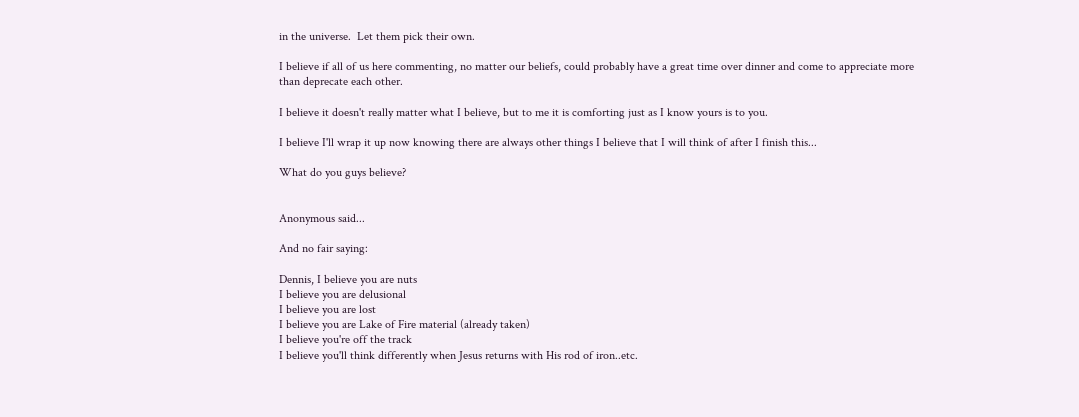in the universe.  Let them pick their own.

I believe if all of us here commenting, no matter our beliefs, could probably have a great time over dinner and come to appreciate more than deprecate each other.

I believe it doesn't really matter what I believe, but to me it is comforting just as I know yours is to you.

I believe I'll wrap it up now knowing there are always other things I believe that I will think of after I finish this...

What do you guys believe?


Anonymous said...

And no fair saying:

Dennis, I believe you are nuts
I believe you are delusional
I believe you are lost
I believe you are Lake of Fire material (already taken)
I believe you're off the track
I believe you'll think differently when Jesus returns with His rod of iron..etc.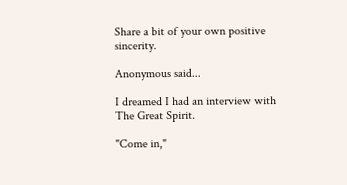Share a bit of your own positive sincerity.

Anonymous said...

I dreamed I had an interview with The Great Spirit.

"Come in,"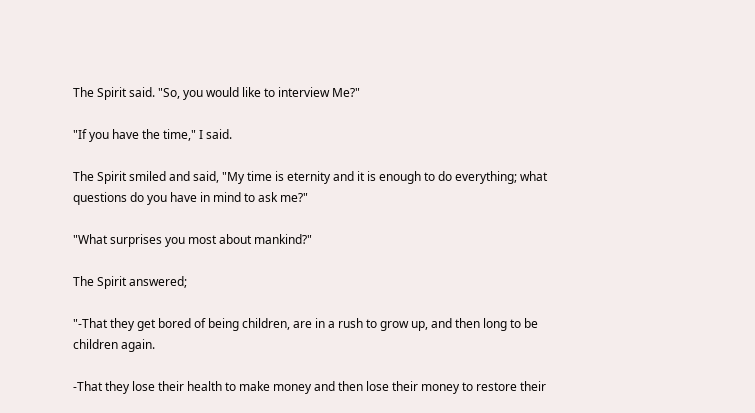The Spirit said. "So, you would like to interview Me?"

"If you have the time," I said.

The Spirit smiled and said, "My time is eternity and it is enough to do everything; what questions do you have in mind to ask me?"

"What surprises you most about mankind?"

The Spirit answered;

"-That they get bored of being children, are in a rush to grow up, and then long to be children again.

-That they lose their health to make money and then lose their money to restore their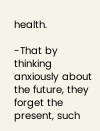health.

-That by thinking anxiously about the future, they forget the present, such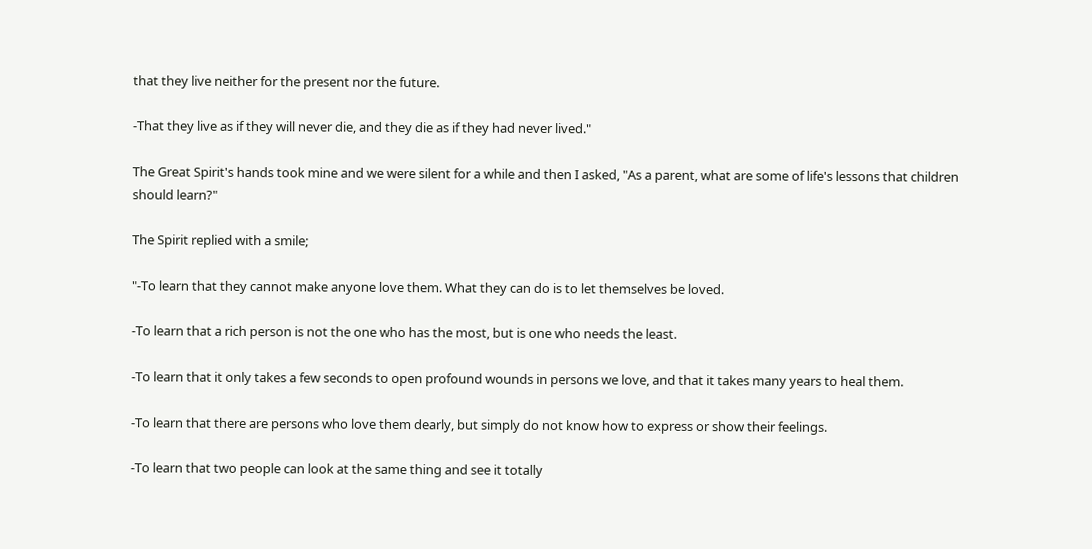that they live neither for the present nor the future.

-That they live as if they will never die, and they die as if they had never lived."

The Great Spirit's hands took mine and we were silent for a while and then I asked, "As a parent, what are some of life's lessons that children should learn?"

The Spirit replied with a smile;

"-To learn that they cannot make anyone love them. What they can do is to let themselves be loved.

-To learn that a rich person is not the one who has the most, but is one who needs the least.

-To learn that it only takes a few seconds to open profound wounds in persons we love, and that it takes many years to heal them.

-To learn that there are persons who love them dearly, but simply do not know how to express or show their feelings.

-To learn that two people can look at the same thing and see it totally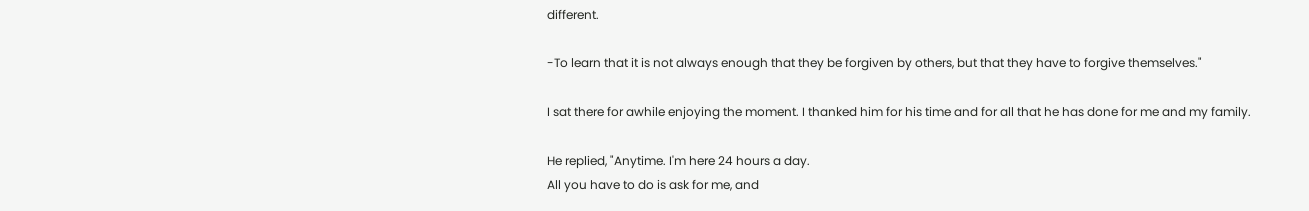different.

-To learn that it is not always enough that they be forgiven by others, but that they have to forgive themselves."

I sat there for awhile enjoying the moment. I thanked him for his time and for all that he has done for me and my family.

He replied, "Anytime. I'm here 24 hours a day.
All you have to do is ask for me, and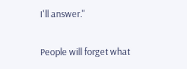I'll answer."

People will forget what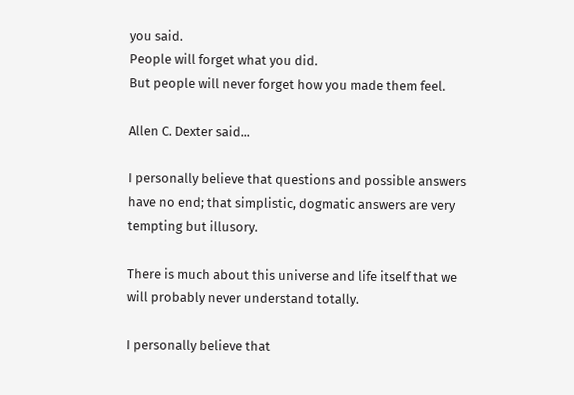you said.
People will forget what you did.
But people will never forget how you made them feel.

Allen C. Dexter said...

I personally believe that questions and possible answers have no end; that simplistic, dogmatic answers are very tempting but illusory.

There is much about this universe and life itself that we will probably never understand totally.

I personally believe that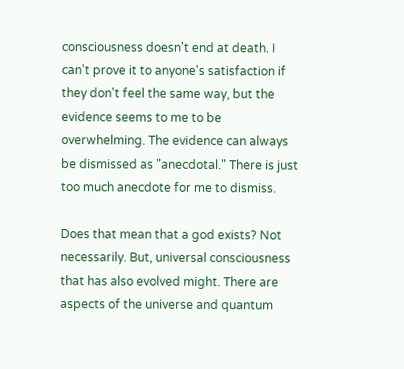consciousness doesn't end at death. I can't prove it to anyone's satisfaction if they don't feel the same way, but the evidence seems to me to be overwhelming. The evidence can always be dismissed as "anecdotal." There is just too much anecdote for me to dismiss.

Does that mean that a god exists? Not necessarily. But, universal consciousness that has also evolved might. There are aspects of the universe and quantum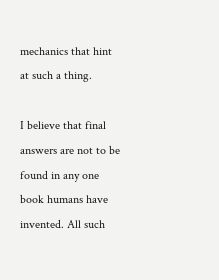mechanics that hint at such a thing.

I believe that final answers are not to be found in any one book humans have invented. All such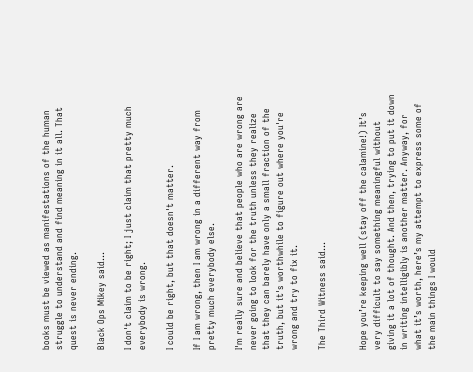books must be viewed as manifestations of the human struggle to understand and find meaning in it all. That quest is never ending.

Black Ops Mikey said...

I don't claim to be right; I just claim that pretty much everybody is wrong.

I could be right, but that doesn't matter.

If I am wrong, then I am wrong in a different way from pretty much everybody else.

I'm really sure and believe that people who are wrong are never going to look for the truth unless they realize that they can barely have only a small fraction of the truth, but it's worthwhile to figure out where you're wrong and try to fix it.

The Third Witness said...


Hope you’re keeping well (stay off the calamine!) It’s very difficult to say something meaningful without giving it a lot of thought. And then, trying to put it down in writing intelligibly is another matter. Anyway, for what it’s worth, here’s my attempt to express some of the main things I would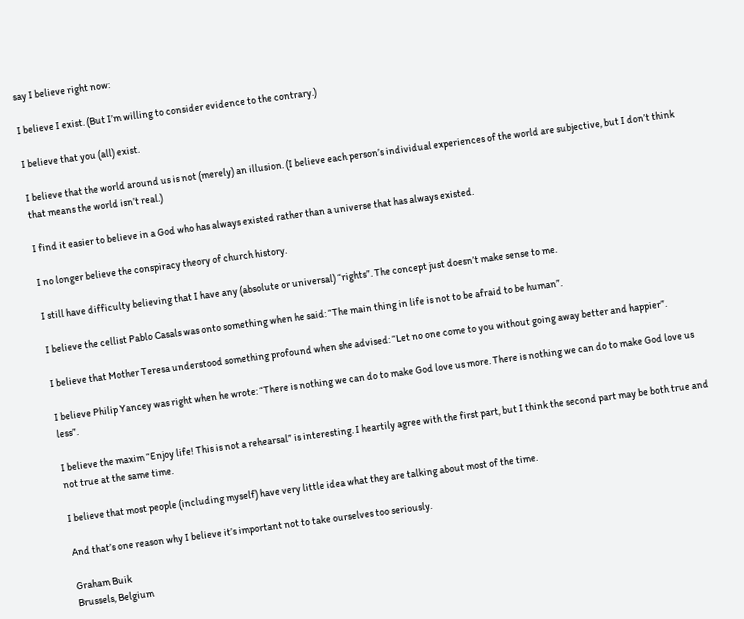say I believe right now:

I believe I exist. (But I’m willing to consider evidence to the contrary.)

I believe that you (all) exist.

I believe that the world around us is not (merely) an illusion. (I believe each person’s individual experiences of the world are subjective, but I don’t think that means the world isn’t real.)

I find it easier to believe in a God who has always existed rather than a universe that has always existed.

I no longer believe the conspiracy theory of church history.

I still have difficulty believing that I have any (absolute or universal) “rights”. The concept just doesn’t make sense to me.

I believe the cellist Pablo Casals was onto something when he said: “The main thing in life is not to be afraid to be human”.

I believe that Mother Teresa understood something profound when she advised: “Let no one come to you without going away better and happier”.

I believe Philip Yancey was right when he wrote: “There is nothing we can do to make God love us more. There is nothing we can do to make God love us less”.

I believe the maxim “Enjoy life! This is not a rehearsal” is interesting. I heartily agree with the first part, but I think the second part may be both true and not true at the same time.

I believe that most people (including myself) have very little idea what they are talking about most of the time.

And that’s one reason why I believe it’s important not to take ourselves too seriously.

Graham Buik
Brussels, Belgium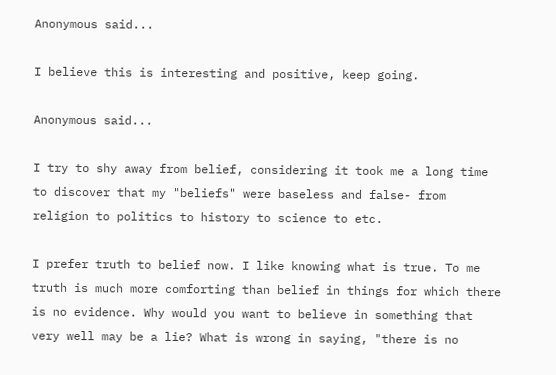Anonymous said...

I believe this is interesting and positive, keep going.

Anonymous said...

I try to shy away from belief, considering it took me a long time to discover that my "beliefs" were baseless and false- from religion to politics to history to science to etc.

I prefer truth to belief now. I like knowing what is true. To me truth is much more comforting than belief in things for which there is no evidence. Why would you want to believe in something that very well may be a lie? What is wrong in saying, "there is no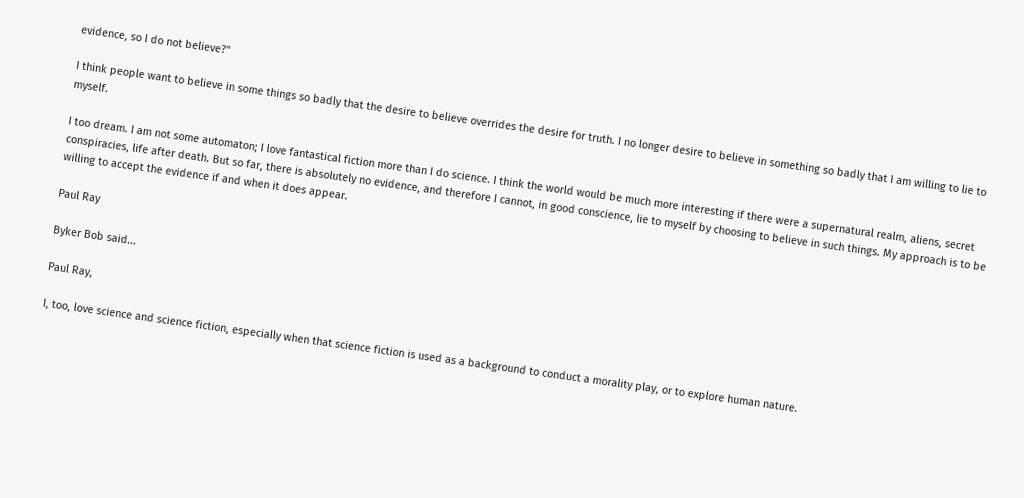evidence, so I do not believe?"

I think people want to believe in some things so badly that the desire to believe overrides the desire for truth. I no longer desire to believe in something so badly that I am willing to lie to myself.

I too dream. I am not some automaton; I love fantastical fiction more than I do science. I think the world would be much more interesting if there were a supernatural realm, aliens, secret conspiracies, life after death. But so far, there is absolutely no evidence, and therefore I cannot, in good conscience, lie to myself by choosing to believe in such things. My approach is to be willing to accept the evidence if and when it does appear.

Paul Ray

Byker Bob said...

Paul Ray,

I, too, love science and science fiction, especially when that science fiction is used as a background to conduct a morality play, or to explore human nature.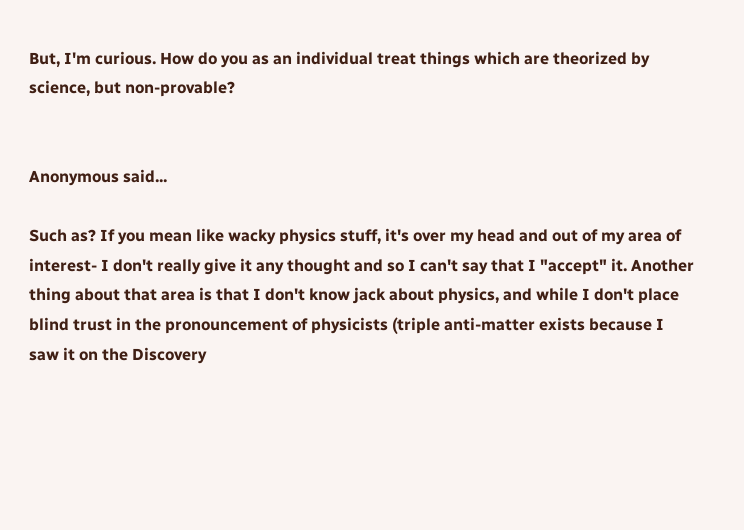But, I'm curious. How do you as an individual treat things which are theorized by science, but non-provable?


Anonymous said...

Such as? If you mean like wacky physics stuff, it's over my head and out of my area of interest- I don't really give it any thought and so I can't say that I "accept" it. Another thing about that area is that I don't know jack about physics, and while I don't place blind trust in the pronouncement of physicists (triple anti-matter exists because I saw it on the Discovery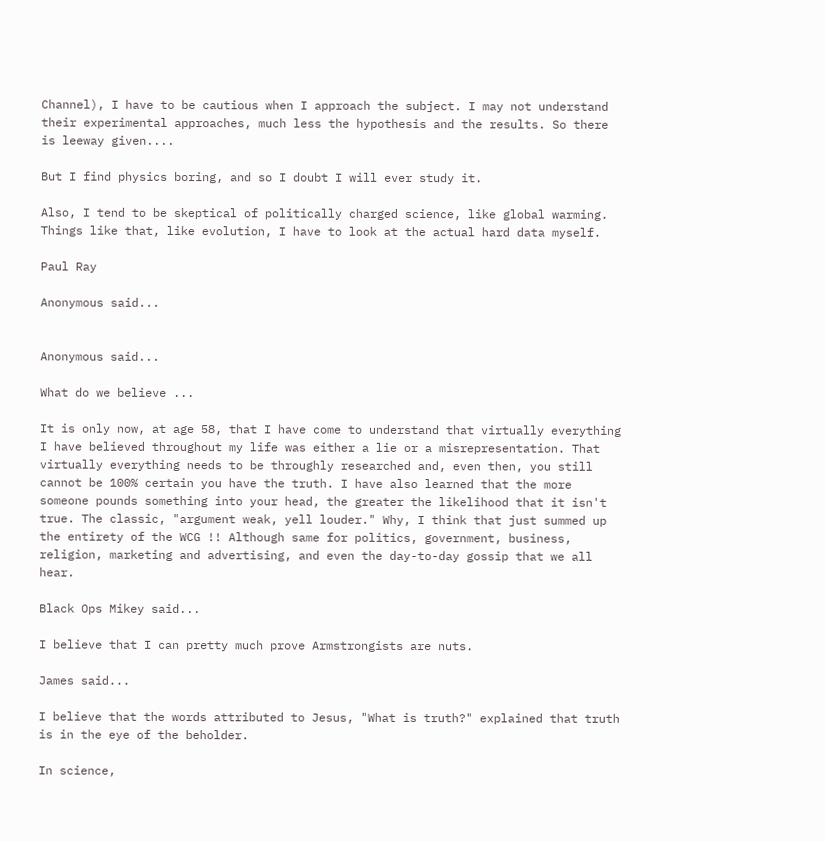Channel), I have to be cautious when I approach the subject. I may not understand their experimental approaches, much less the hypothesis and the results. So there is leeway given....

But I find physics boring, and so I doubt I will ever study it.

Also, I tend to be skeptical of politically charged science, like global warming. Things like that, like evolution, I have to look at the actual hard data myself.

Paul Ray

Anonymous said...


Anonymous said...

What do we believe ...

It is only now, at age 58, that I have come to understand that virtually everything I have believed throughout my life was either a lie or a misrepresentation. That virtually everything needs to be throughly researched and, even then, you still cannot be 100% certain you have the truth. I have also learned that the more someone pounds something into your head, the greater the likelihood that it isn't true. The classic, "argument weak, yell louder." Why, I think that just summed up the entirety of the WCG !! Although same for politics, government, business, religion, marketing and advertising, and even the day-to-day gossip that we all hear.

Black Ops Mikey said...

I believe that I can pretty much prove Armstrongists are nuts.

James said...

I believe that the words attributed to Jesus, "What is truth?" explained that truth is in the eye of the beholder.

In science,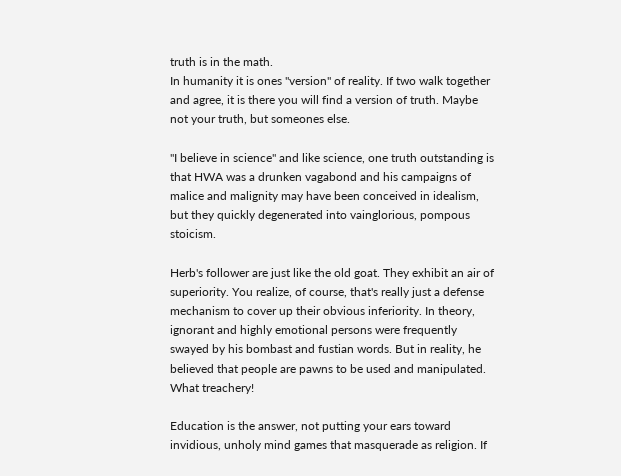truth is in the math.
In humanity it is ones "version" of reality. If two walk together and agree, it is there you will find a version of truth. Maybe not your truth, but someones else.

"I believe in science" and like science, one truth outstanding is that HWA was a drunken vagabond and his campaigns of malice and malignity may have been conceived in idealism, but they quickly degenerated into vainglorious, pompous stoicism.

Herb's follower are just like the old goat. They exhibit an air of superiority. You realize, of course, that's really just a defense mechanism to cover up their obvious inferiority. In theory, ignorant and highly emotional persons were frequently swayed by his bombast and fustian words. But in reality, he believed that people are pawns to be used and manipulated. What treachery!

Education is the answer, not putting your ears toward invidious, unholy mind games that masquerade as religion. If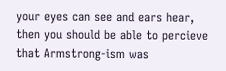your eyes can see and ears hear, then you should be able to percieve that Armstrong-ism was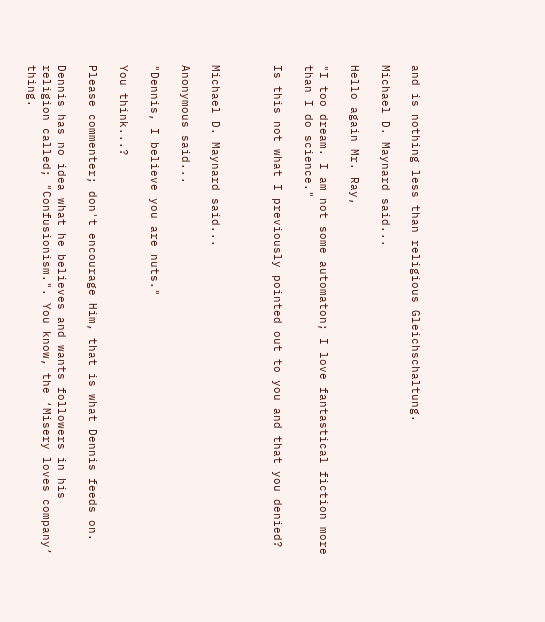and is nothing less than religious Gleichschaltung.

Michael D. Maynard said...

Hello again Mr. Ray,

"I too dream. I am not some automaton; I love fantastical fiction more than I do science."

Is this not what I previously pointed out to you and that you denied?



Michael D. Maynard said...

Anonymous said...

"Dennis, I believe you are nuts."

You think...?

Please commenter; don't encourage Him, that is what Dennis feeds on.

Dennis has no idea what he believes and wants followers in his religion called; "Confusionism.". You know, the ‘Misery loves company’ thing.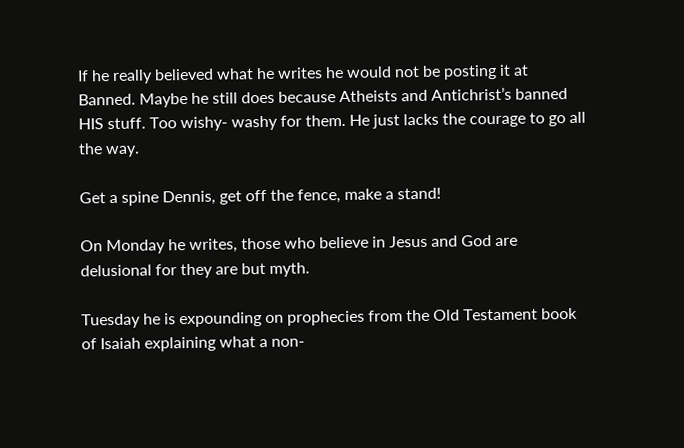If he really believed what he writes he would not be posting it at Banned. Maybe he still does because Atheists and Antichrist’s banned HIS stuff. Too wishy- washy for them. He just lacks the courage to go all the way.

Get a spine Dennis, get off the fence, make a stand!

On Monday he writes, those who believe in Jesus and God are delusional for they are but myth.

Tuesday he is expounding on prophecies from the Old Testament book of Isaiah explaining what a non-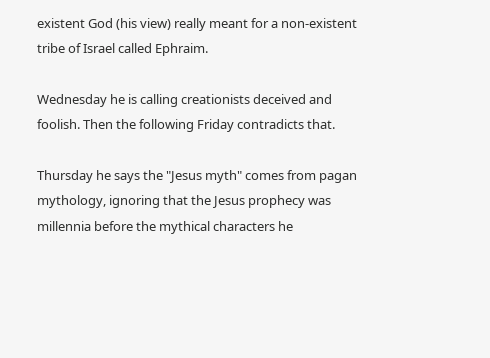existent God (his view) really meant for a non-existent tribe of Israel called Ephraim.

Wednesday he is calling creationists deceived and foolish. Then the following Friday contradicts that.

Thursday he says the "Jesus myth" comes from pagan mythology, ignoring that the Jesus prophecy was millennia before the mythical characters he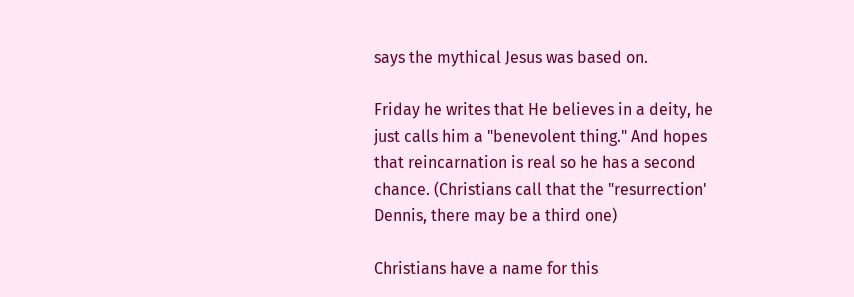says the mythical Jesus was based on.

Friday he writes that He believes in a deity, he just calls him a "benevolent thing." And hopes that reincarnation is real so he has a second chance. (Christians call that the "resurrection' Dennis, there may be a third one)

Christians have a name for this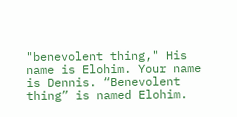"benevolent thing," His name is Elohim. Your name is Dennis. “Benevolent thing” is named Elohim.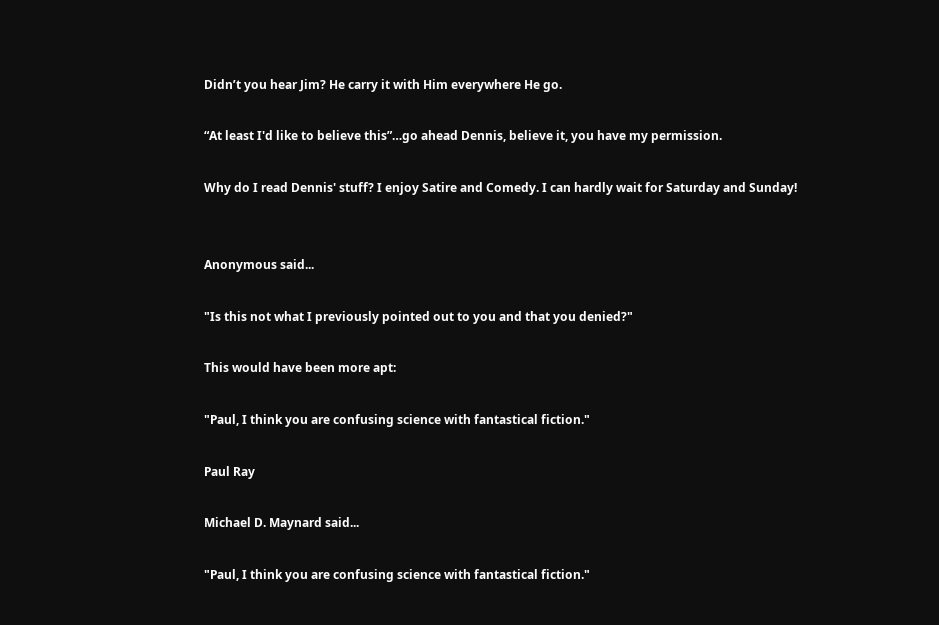Didn’t you hear Jim? He carry it with Him everywhere He go.

“At least I'd like to believe this”…go ahead Dennis, believe it, you have my permission.

Why do I read Dennis' stuff? I enjoy Satire and Comedy. I can hardly wait for Saturday and Sunday!


Anonymous said...

"Is this not what I previously pointed out to you and that you denied?"

This would have been more apt:

"Paul, I think you are confusing science with fantastical fiction."

Paul Ray

Michael D. Maynard said...

"Paul, I think you are confusing science with fantastical fiction."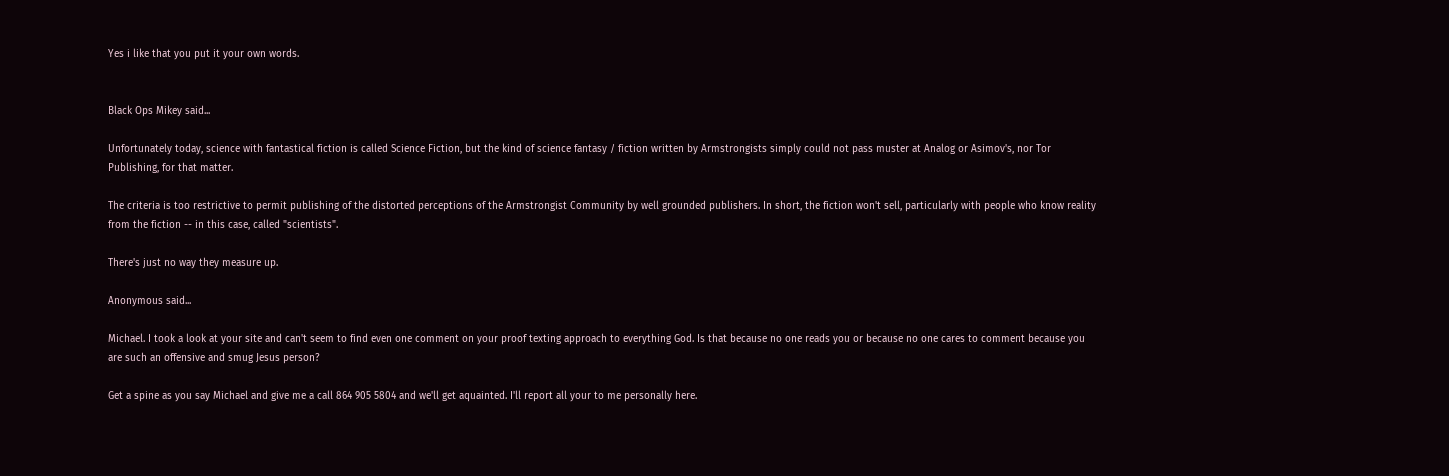Yes i like that you put it your own words.


Black Ops Mikey said...

Unfortunately today, science with fantastical fiction is called Science Fiction, but the kind of science fantasy / fiction written by Armstrongists simply could not pass muster at Analog or Asimov's, nor Tor Publishing, for that matter.

The criteria is too restrictive to permit publishing of the distorted perceptions of the Armstrongist Community by well grounded publishers. In short, the fiction won't sell, particularly with people who know reality from the fiction -- in this case, called "scientists".

There's just no way they measure up.

Anonymous said...

Michael. I took a look at your site and can't seem to find even one comment on your proof texting approach to everything God. Is that because no one reads you or because no one cares to comment because you are such an offensive and smug Jesus person?

Get a spine as you say Michael and give me a call 864 905 5804 and we'll get aquainted. I'll report all your to me personally here.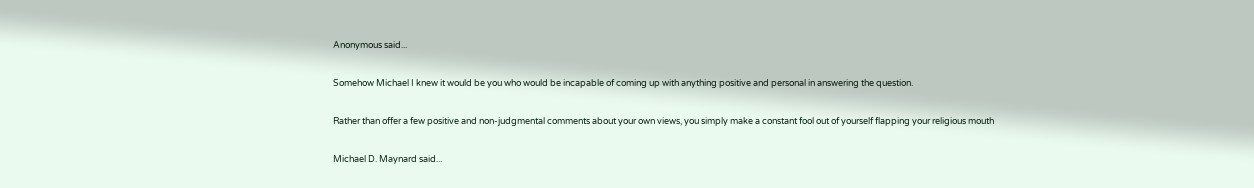Anonymous said...

Somehow Michael I knew it would be you who would be incapable of coming up with anything positive and personal in answering the question.

Rather than offer a few positive and non-judgmental comments about your own views, you simply make a constant fool out of yourself flapping your religious mouth

Michael D. Maynard said...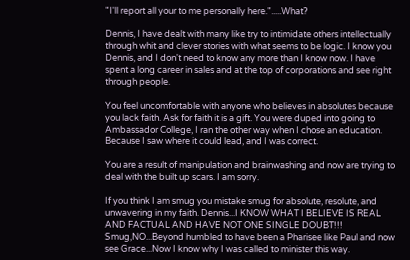"I'll report all your to me personally here.".....What?

Dennis, I have dealt with many like try to intimidate others intellectually through whit and clever stories with what seems to be logic. I know you Dennis, and I don't need to know any more than I know now. I have spent a long career in sales and at the top of corporations and see right through people.

You feel uncomfortable with anyone who believes in absolutes because you lack faith. Ask for faith it is a gift. You were duped into going to Ambassador College, I ran the other way when I chose an education. Because I saw where it could lead, and I was correct.

You are a result of manipulation and brainwashing and now are trying to deal with the built up scars. I am sorry.

If you think I am smug you mistake smug for absolute, resolute, and unwavering in my faith. Dennis...I KNOW WHAT I BELIEVE IS REAL AND FACTUAL AND HAVE NOT ONE SINGLE DOUBT!!! Smug,NO...Beyond humbled to have been a Pharisee like Paul and now see Grace...Now I know why I was called to minister this way.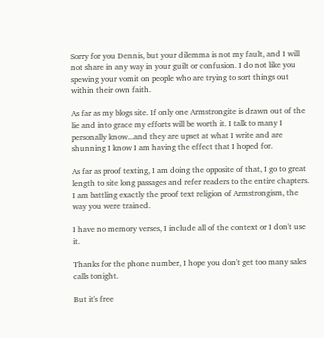Sorry for you Dennis, but your dilemma is not my fault, and I will not share in any way in your guilt or confusion. I do not like you spewing your vomit on people who are trying to sort things out within their own faith.

As far as my blogs site. If only one Armstrongite is drawn out of the lie and into grace my efforts will be worth it. I talk to many I personally know...and they are upset at what I write and are shunning I know I am having the effect that I hoped for.

As far as proof texting, I am doing the opposite of that, I go to great length to site long passages and refer readers to the entire chapters. I am battling exactly the proof text religion of Armstrongism, the way you were trained.

I have no memory verses, I include all of the context or I don't use it.

Thanks for the phone number, I hope you don't get too many sales calls tonight.

But it's free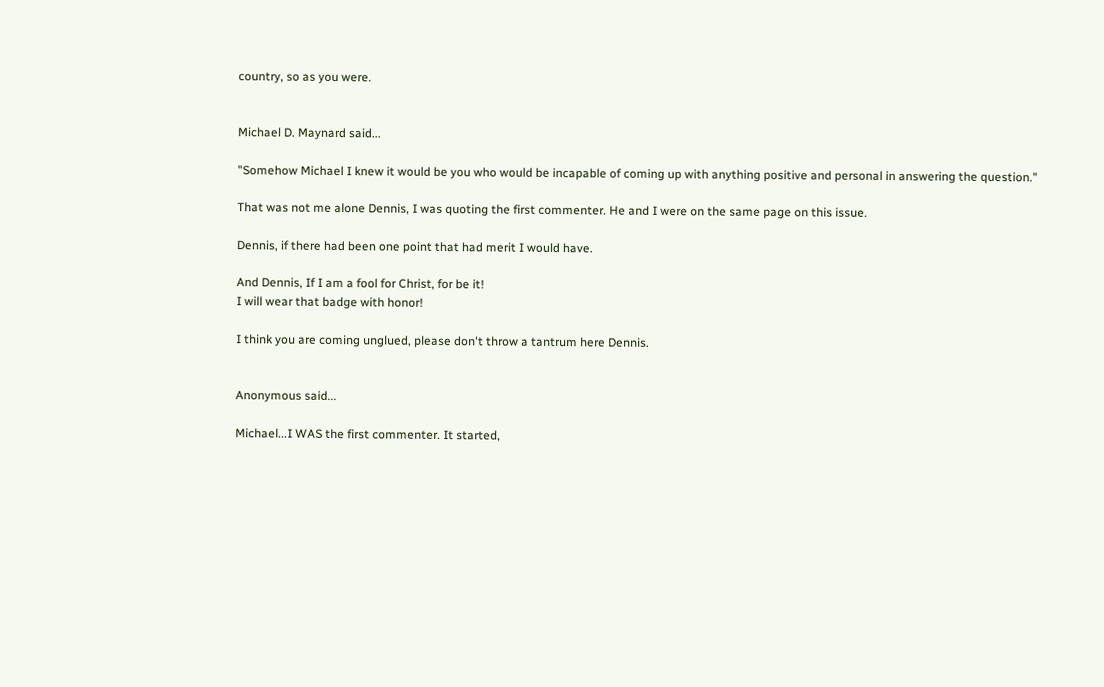country, so as you were.


Michael D. Maynard said...

"Somehow Michael I knew it would be you who would be incapable of coming up with anything positive and personal in answering the question."

That was not me alone Dennis, I was quoting the first commenter. He and I were on the same page on this issue.

Dennis, if there had been one point that had merit I would have.

And Dennis, If I am a fool for Christ, for be it!
I will wear that badge with honor!

I think you are coming unglued, please don't throw a tantrum here Dennis.


Anonymous said...

Michael...I WAS the first commenter. It started,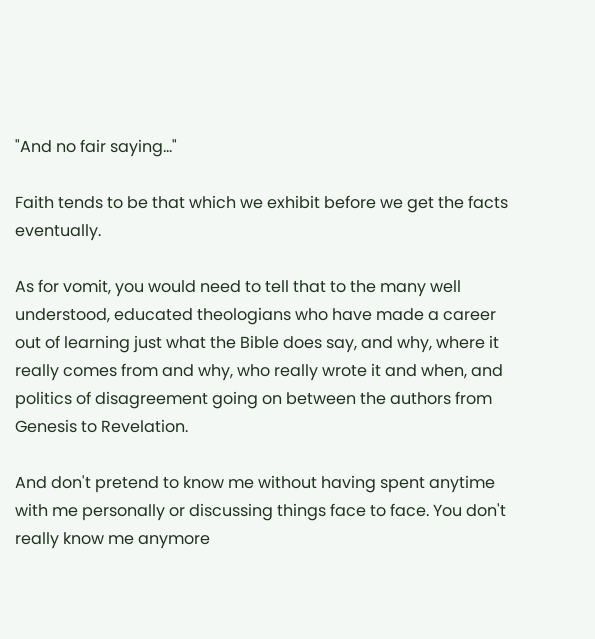"And no fair saying..."

Faith tends to be that which we exhibit before we get the facts eventually.

As for vomit, you would need to tell that to the many well understood, educated theologians who have made a career out of learning just what the Bible does say, and why, where it really comes from and why, who really wrote it and when, and politics of disagreement going on between the authors from Genesis to Revelation.

And don't pretend to know me without having spent anytime with me personally or discussing things face to face. You don't really know me anymore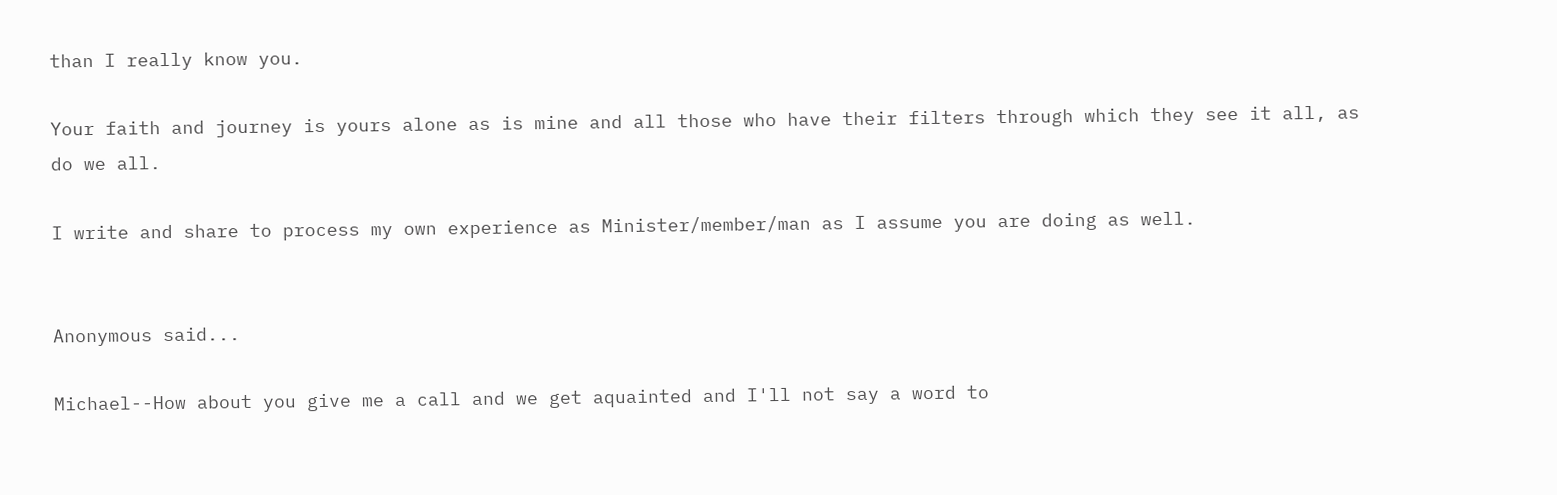than I really know you.

Your faith and journey is yours alone as is mine and all those who have their filters through which they see it all, as do we all.

I write and share to process my own experience as Minister/member/man as I assume you are doing as well.


Anonymous said...

Michael--How about you give me a call and we get aquainted and I'll not say a word to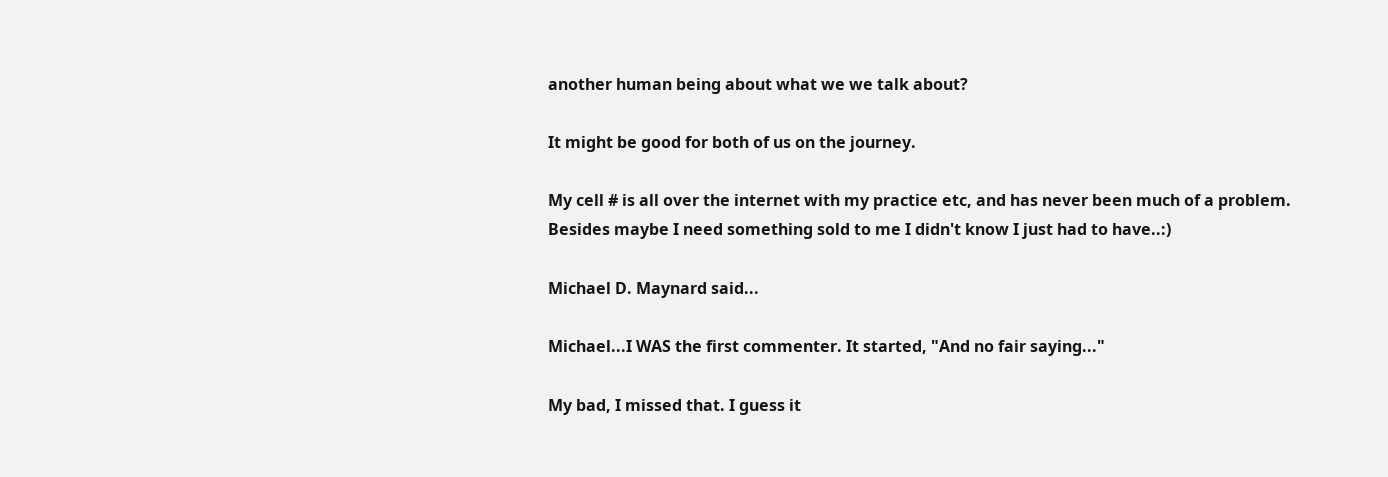another human being about what we we talk about?

It might be good for both of us on the journey.

My cell # is all over the internet with my practice etc, and has never been much of a problem. Besides maybe I need something sold to me I didn't know I just had to have..:)

Michael D. Maynard said...

Michael...I WAS the first commenter. It started, "And no fair saying..."

My bad, I missed that. I guess it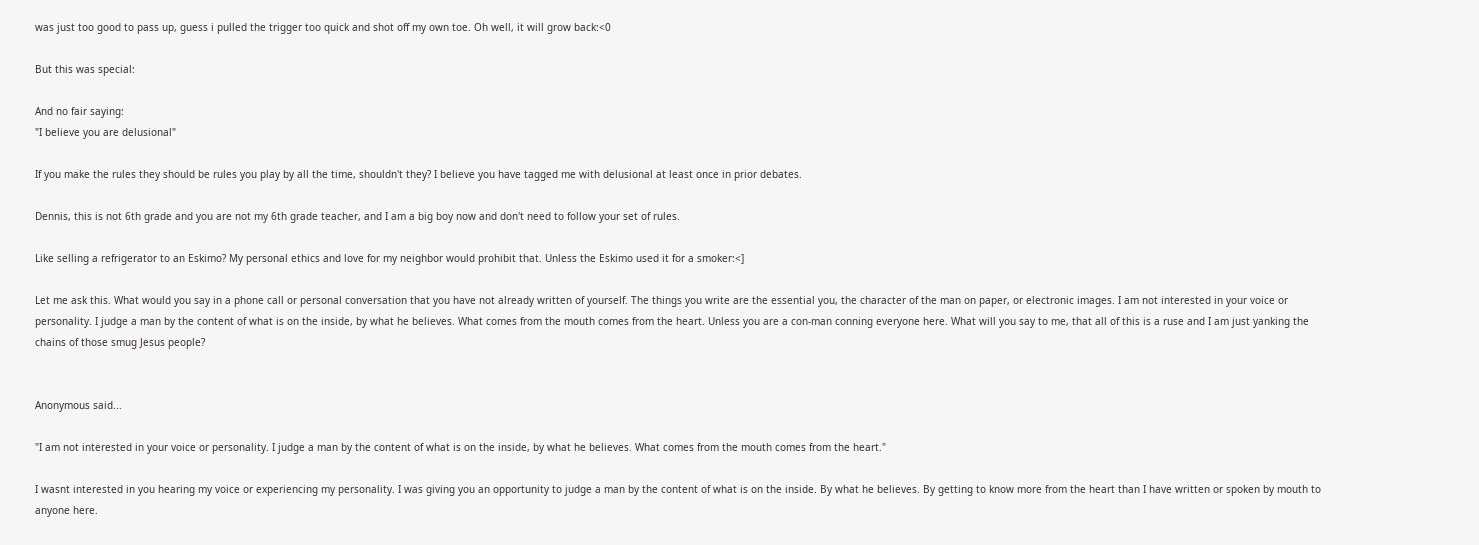was just too good to pass up, guess i pulled the trigger too quick and shot off my own toe. Oh well, it will grow back:<0

But this was special:

And no fair saying:
"I believe you are delusional"

If you make the rules they should be rules you play by all the time, shouldn't they? I believe you have tagged me with delusional at least once in prior debates.

Dennis, this is not 6th grade and you are not my 6th grade teacher, and I am a big boy now and don't need to follow your set of rules.

Like selling a refrigerator to an Eskimo? My personal ethics and love for my neighbor would prohibit that. Unless the Eskimo used it for a smoker:<]

Let me ask this. What would you say in a phone call or personal conversation that you have not already written of yourself. The things you write are the essential you, the character of the man on paper, or electronic images. I am not interested in your voice or personality. I judge a man by the content of what is on the inside, by what he believes. What comes from the mouth comes from the heart. Unless you are a con-man conning everyone here. What will you say to me, that all of this is a ruse and I am just yanking the chains of those smug Jesus people?


Anonymous said...

"I am not interested in your voice or personality. I judge a man by the content of what is on the inside, by what he believes. What comes from the mouth comes from the heart."

I wasnt interested in you hearing my voice or experiencing my personality. I was giving you an opportunity to judge a man by the content of what is on the inside. By what he believes. By getting to know more from the heart than I have written or spoken by mouth to anyone here.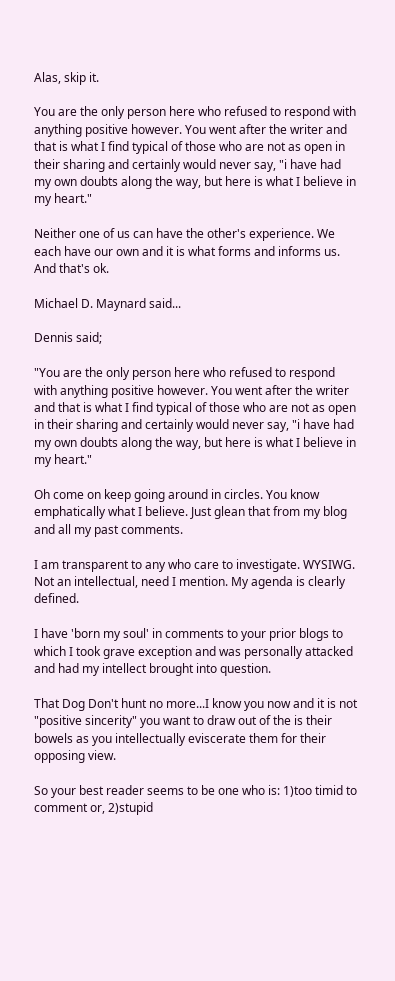Alas, skip it.

You are the only person here who refused to respond with anything positive however. You went after the writer and that is what I find typical of those who are not as open in their sharing and certainly would never say, "i have had my own doubts along the way, but here is what I believe in my heart."

Neither one of us can have the other's experience. We each have our own and it is what forms and informs us. And that's ok.

Michael D. Maynard said...

Dennis said;

"You are the only person here who refused to respond with anything positive however. You went after the writer and that is what I find typical of those who are not as open in their sharing and certainly would never say, "i have had my own doubts along the way, but here is what I believe in my heart."

Oh come on keep going around in circles. You know emphatically what I believe. Just glean that from my blog and all my past comments.

I am transparent to any who care to investigate. WYSIWG. Not an intellectual, need I mention. My agenda is clearly defined.

I have 'born my soul' in comments to your prior blogs to which I took grave exception and was personally attacked and had my intellect brought into question.

That Dog Don't hunt no more...I know you now and it is not "positive sincerity" you want to draw out of the is their bowels as you intellectually eviscerate them for their opposing view.

So your best reader seems to be one who is: 1)too timid to comment or, 2)stupid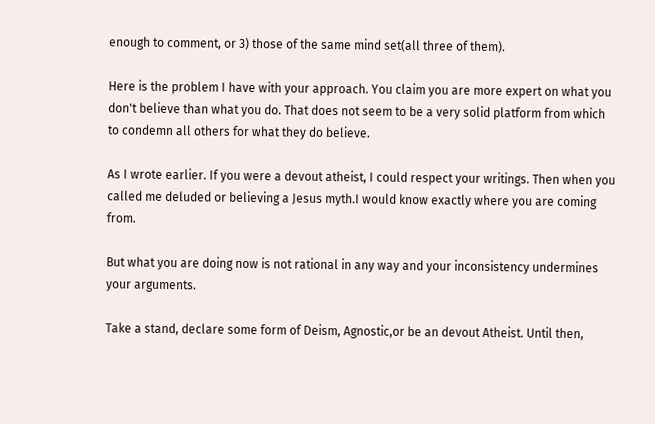enough to comment, or 3) those of the same mind set(all three of them).

Here is the problem I have with your approach. You claim you are more expert on what you don't believe than what you do. That does not seem to be a very solid platform from which to condemn all others for what they do believe.

As I wrote earlier. If you were a devout atheist, I could respect your writings. Then when you called me deluded or believing a Jesus myth.I would know exactly where you are coming from.

But what you are doing now is not rational in any way and your inconsistency undermines your arguments.

Take a stand, declare some form of Deism, Agnostic,or be an devout Atheist. Until then,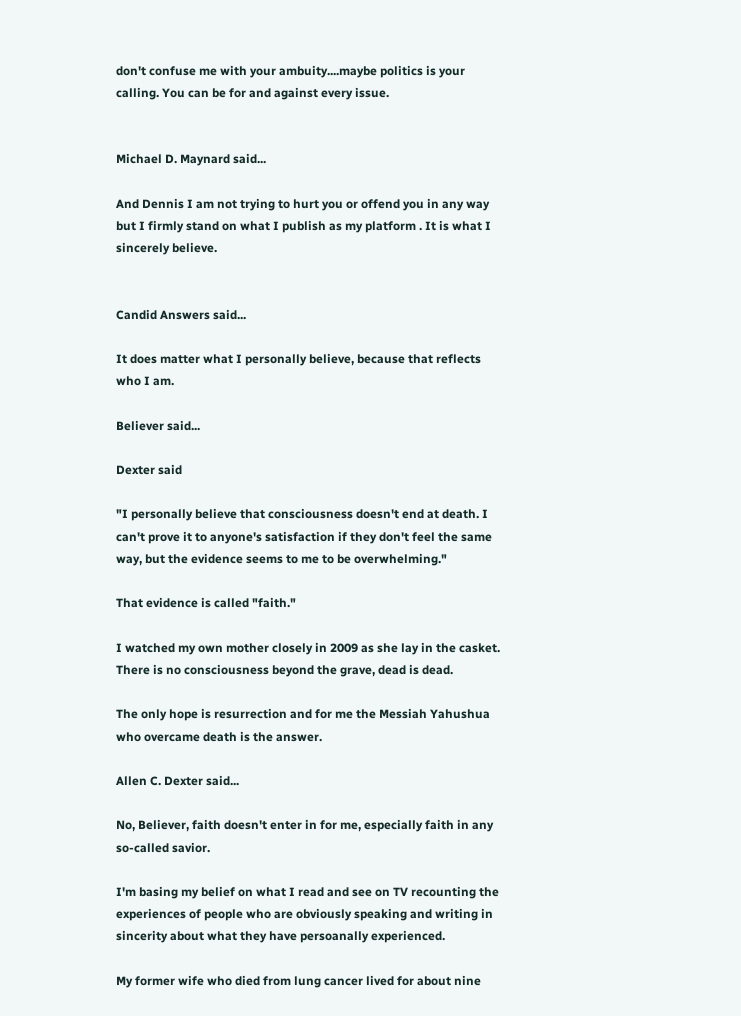don't confuse me with your ambuity....maybe politics is your calling. You can be for and against every issue.


Michael D. Maynard said...

And Dennis I am not trying to hurt you or offend you in any way but I firmly stand on what I publish as my platform . It is what I sincerely believe.


Candid Answers said...

It does matter what I personally believe, because that reflects who I am.

Believer said...

Dexter said

"I personally believe that consciousness doesn't end at death. I can't prove it to anyone's satisfaction if they don't feel the same way, but the evidence seems to me to be overwhelming."

That evidence is called "faith."

I watched my own mother closely in 2009 as she lay in the casket. There is no consciousness beyond the grave, dead is dead.

The only hope is resurrection and for me the Messiah Yahushua who overcame death is the answer.

Allen C. Dexter said...

No, Believer, faith doesn't enter in for me, especially faith in any so-called savior.

I'm basing my belief on what I read and see on TV recounting the experiences of people who are obviously speaking and writing in sincerity about what they have persoanally experienced.

My former wife who died from lung cancer lived for about nine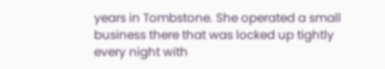years in Tombstone. She operated a small business there that was locked up tightly every night with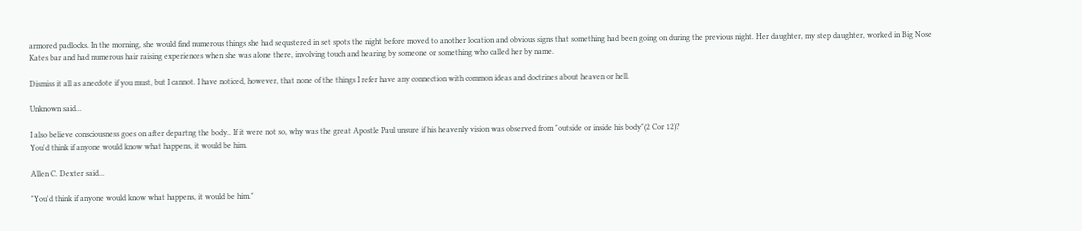armored padlocks. In the morning, she would find numerous things she had sequstered in set spots the night before moved to another location and obvious signs that something had been going on during the previous night. Her daughter, my step daughter, worked in Big Nose Kates bar and had numerous hair raising experiences when she was alone there, involving touch and hearing by someone or something who called her by name.

Dismiss it all as anecdote if you must, but I cannot. I have noticed, however, that none of the things I refer have any connection with common ideas and doctrines about heaven or hell.

Unknown said...

I also believe consciousness goes on after departng the body.. If it were not so, why was the great Apostle Paul unsure if his heavenly vision was observed from "outside or inside his body"(2 Cor 12)?
You'd think if anyone would know what happens, it would be him.

Allen C. Dexter said...

"You'd think if anyone would know what happens, it would be him."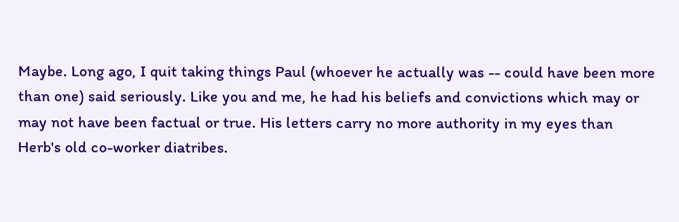Maybe. Long ago, I quit taking things Paul (whoever he actually was -- could have been more than one) said seriously. Like you and me, he had his beliefs and convictions which may or may not have been factual or true. His letters carry no more authority in my eyes than Herb's old co-worker diatribes.